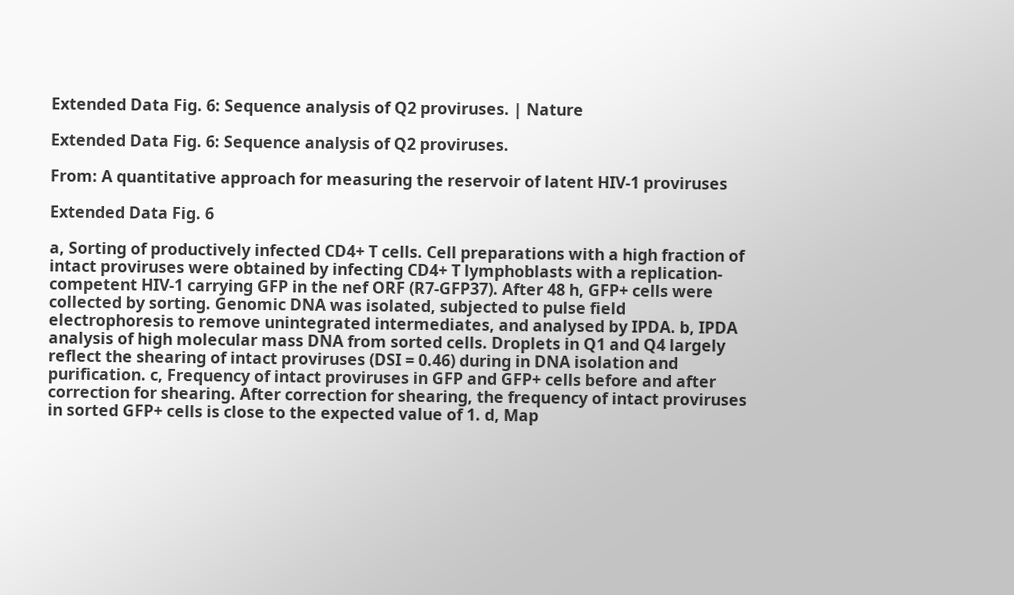Extended Data Fig. 6: Sequence analysis of Q2 proviruses. | Nature

Extended Data Fig. 6: Sequence analysis of Q2 proviruses.

From: A quantitative approach for measuring the reservoir of latent HIV-1 proviruses

Extended Data Fig. 6

a, Sorting of productively infected CD4+ T cells. Cell preparations with a high fraction of intact proviruses were obtained by infecting CD4+ T lymphoblasts with a replication-competent HIV-1 carrying GFP in the nef ORF (R7-GFP37). After 48 h, GFP+ cells were collected by sorting. Genomic DNA was isolated, subjected to pulse field electrophoresis to remove unintegrated intermediates, and analysed by IPDA. b, IPDA analysis of high molecular mass DNA from sorted cells. Droplets in Q1 and Q4 largely reflect the shearing of intact proviruses (DSI = 0.46) during in DNA isolation and purification. c, Frequency of intact proviruses in GFP and GFP+ cells before and after correction for shearing. After correction for shearing, the frequency of intact proviruses in sorted GFP+ cells is close to the expected value of 1. d, Map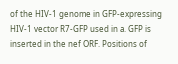of the HIV-1 genome in GFP-expressing HIV-1 vector R7-GFP used in a. GFP is inserted in the nef ORF. Positions of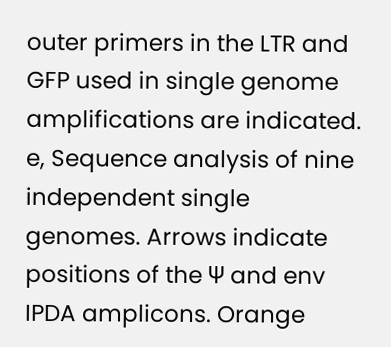outer primers in the LTR and GFP used in single genome amplifications are indicated. e, Sequence analysis of nine independent single genomes. Arrows indicate positions of the Ψ and env IPDA amplicons. Orange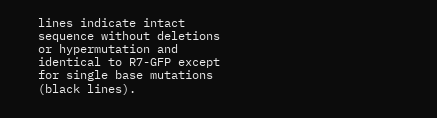lines indicate intact sequence without deletions or hypermutation and identical to R7-GFP except for single base mutations (black lines).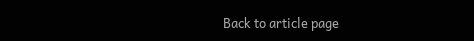Back to article page